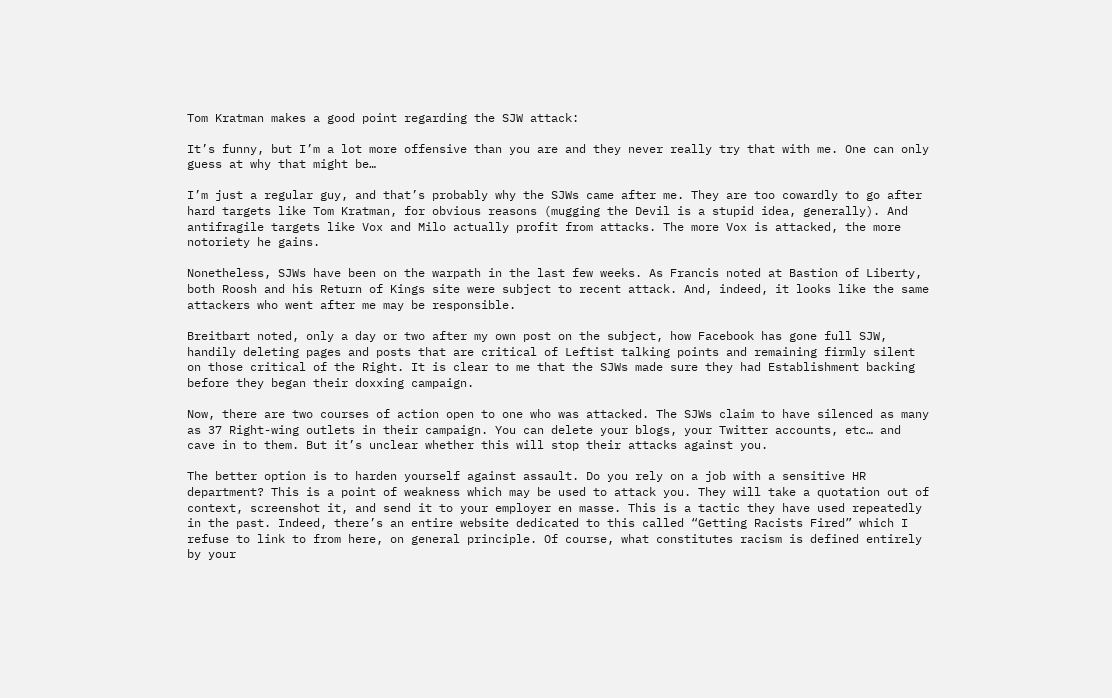Tom Kratman makes a good point regarding the SJW attack:

It’s funny, but I’m a lot more offensive than you are and they never really try that with me. One can only guess at why that might be…

I’m just a regular guy, and that’s probably why the SJWs came after me. They are too cowardly to go after hard targets like Tom Kratman, for obvious reasons (mugging the Devil is a stupid idea, generally). And antifragile targets like Vox and Milo actually profit from attacks. The more Vox is attacked, the more notoriety he gains.

Nonetheless, SJWs have been on the warpath in the last few weeks. As Francis noted at Bastion of Liberty, both Roosh and his Return of Kings site were subject to recent attack. And, indeed, it looks like the same attackers who went after me may be responsible.

Breitbart noted, only a day or two after my own post on the subject, how Facebook has gone full SJW, handily deleting pages and posts that are critical of Leftist talking points and remaining firmly silent on those critical of the Right. It is clear to me that the SJWs made sure they had Establishment backing before they began their doxxing campaign.

Now, there are two courses of action open to one who was attacked. The SJWs claim to have silenced as many as 37 Right-wing outlets in their campaign. You can delete your blogs, your Twitter accounts, etc… and cave in to them. But it’s unclear whether this will stop their attacks against you.

The better option is to harden yourself against assault. Do you rely on a job with a sensitive HR department? This is a point of weakness which may be used to attack you. They will take a quotation out of context, screenshot it, and send it to your employer en masse. This is a tactic they have used repeatedly in the past. Indeed, there’s an entire website dedicated to this called “Getting Racists Fired” which I refuse to link to from here, on general principle. Of course, what constitutes racism is defined entirely by your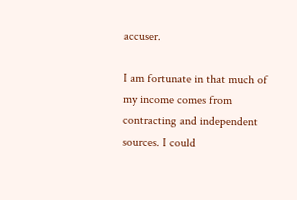accuser.

I am fortunate in that much of my income comes from contracting and independent sources. I could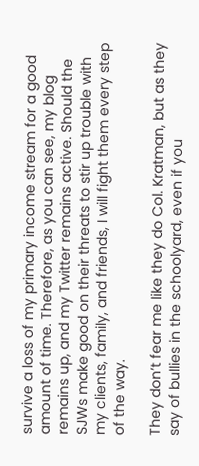survive a loss of my primary income stream for a good amount of time. Therefore, as you can see, my blog remains up, and my Twitter remains active. Should the SJWs make good on their threats to stir up trouble with my clients, family, and friends, I will fight them every step of the way.

They don’t fear me like they do Col. Kratman, but as they say of bullies in the schoolyard, even if you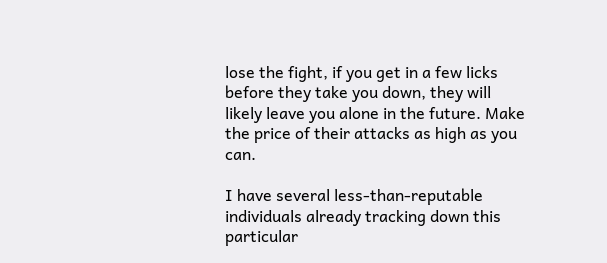lose the fight, if you get in a few licks before they take you down, they will likely leave you alone in the future. Make the price of their attacks as high as you can.

I have several less-than-reputable individuals already tracking down this particular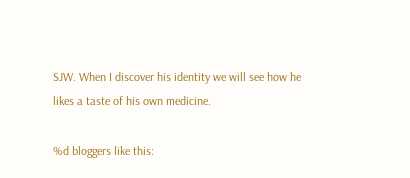SJW. When I discover his identity we will see how he likes a taste of his own medicine.

%d bloggers like this: